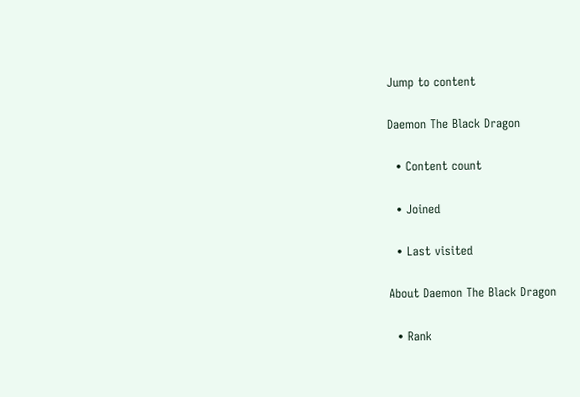Jump to content

Daemon The Black Dragon

  • Content count

  • Joined

  • Last visited

About Daemon The Black Dragon

  • Rank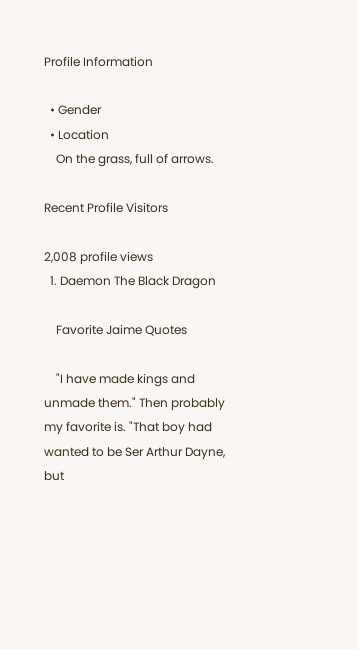Profile Information

  • Gender
  • Location
    On the grass, full of arrows.

Recent Profile Visitors

2,008 profile views
  1. Daemon The Black Dragon

    Favorite Jaime Quotes

    "I have made kings and unmade them." Then probably my favorite is. "That boy had wanted to be Ser Arthur Dayne, but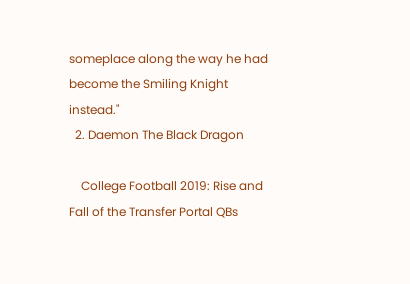someplace along the way he had become the Smiling Knight instead."
  2. Daemon The Black Dragon

    College Football 2019: Rise and Fall of the Transfer Portal QBs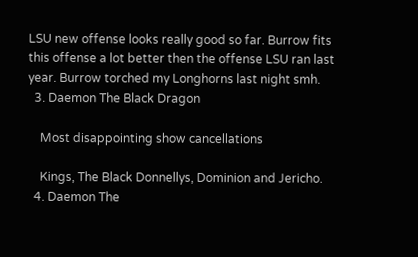LSU new offense looks really good so far. Burrow fits this offense a lot better then the offense LSU ran last year. Burrow torched my Longhorns last night smh.
  3. Daemon The Black Dragon

    Most disappointing show cancellations

    Kings, The Black Donnellys, Dominion and Jericho.
  4. Daemon The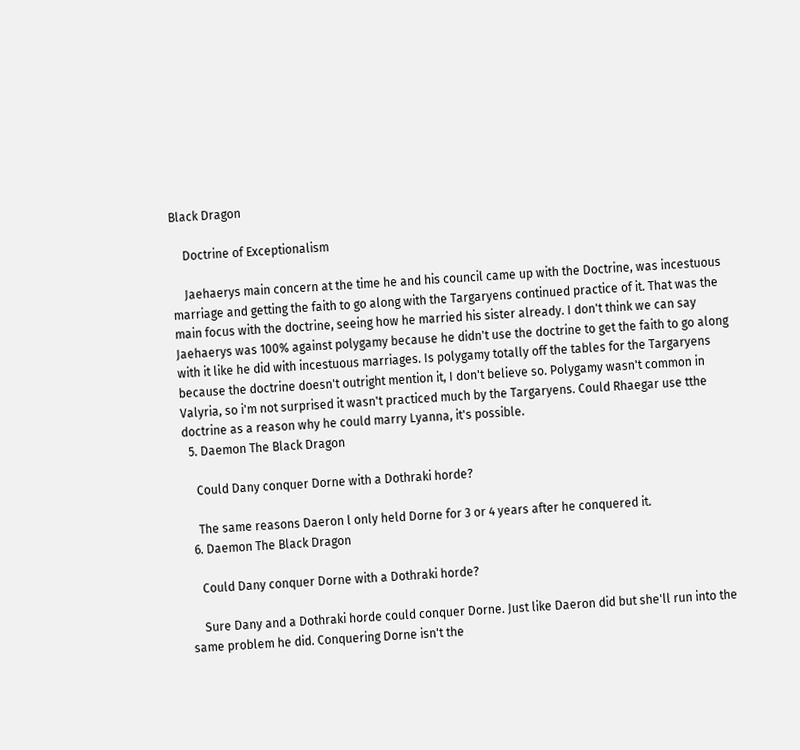Black Dragon

    Doctrine of Exceptionalism

    Jaehaerys main concern at the time he and his council came up with the Doctrine, was incestuous marriage and getting the faith to go along with the Targaryens continued practice of it. That was the main focus with the doctrine, seeing how he married his sister already. I don't think we can say Jaehaerys was 100% against polygamy because he didn't use the doctrine to get the faith to go along with it like he did with incestuous marriages. Is polygamy totally off the tables for the Targaryens because the doctrine doesn't outright mention it, I don't believe so. Polygamy wasn't common in Valyria, so i'm not surprised it wasn't practiced much by the Targaryens. Could Rhaegar use tthe doctrine as a reason why he could marry Lyanna, it's possible.
  5. Daemon The Black Dragon

    Could Dany conquer Dorne with a Dothraki horde?

    The same reasons Daeron l only held Dorne for 3 or 4 years after he conquered it.
  6. Daemon The Black Dragon

    Could Dany conquer Dorne with a Dothraki horde?

    Sure Dany and a Dothraki horde could conquer Dorne. Just like Daeron did but she'll run into the same problem he did. Conquering Dorne isn't the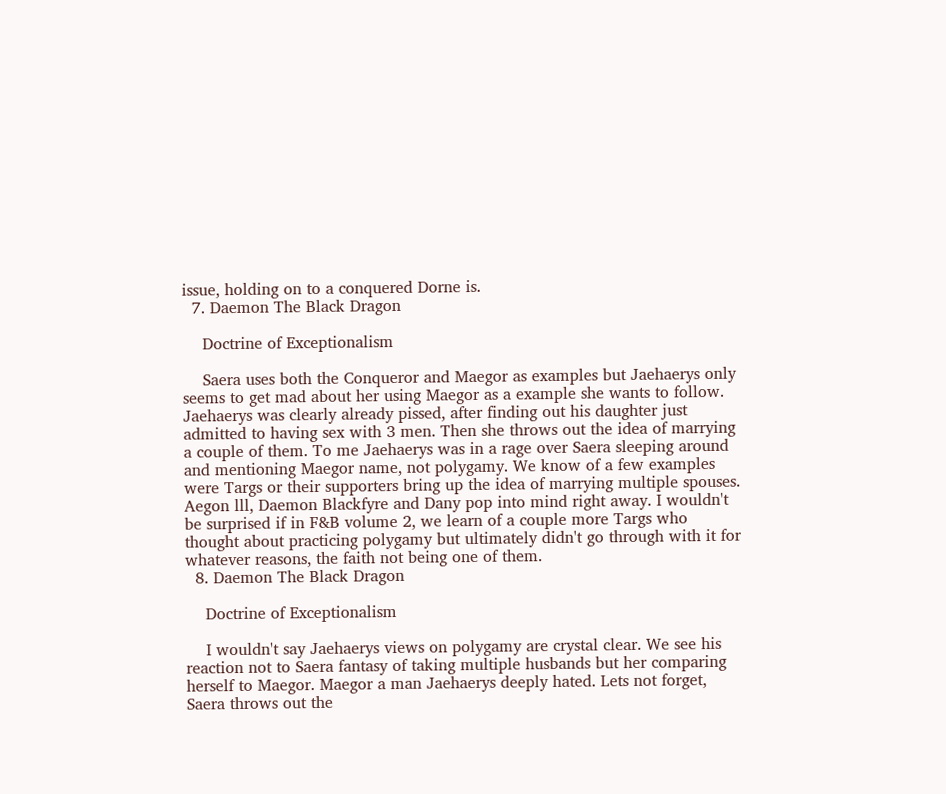issue, holding on to a conquered Dorne is.
  7. Daemon The Black Dragon

    Doctrine of Exceptionalism

    Saera uses both the Conqueror and Maegor as examples but Jaehaerys only seems to get mad about her using Maegor as a example she wants to follow. Jaehaerys was clearly already pissed, after finding out his daughter just admitted to having sex with 3 men. Then she throws out the idea of marrying a couple of them. To me Jaehaerys was in a rage over Saera sleeping around and mentioning Maegor name, not polygamy. We know of a few examples were Targs or their supporters bring up the idea of marrying multiple spouses. Aegon lll, Daemon Blackfyre and Dany pop into mind right away. I wouldn't be surprised if in F&B volume 2, we learn of a couple more Targs who thought about practicing polygamy but ultimately didn't go through with it for whatever reasons, the faith not being one of them.
  8. Daemon The Black Dragon

    Doctrine of Exceptionalism

    I wouldn't say Jaehaerys views on polygamy are crystal clear. We see his reaction not to Saera fantasy of taking multiple husbands but her comparing herself to Maegor. Maegor a man Jaehaerys deeply hated. Lets not forget, Saera throws out the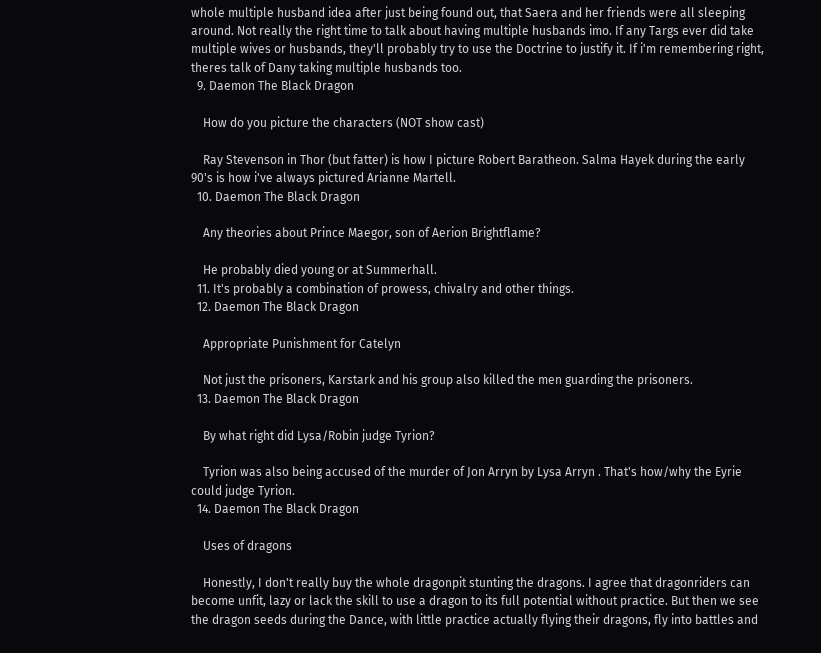whole multiple husband idea after just being found out, that Saera and her friends were all sleeping around. Not really the right time to talk about having multiple husbands imo. If any Targs ever did take multiple wives or husbands, they'll probably try to use the Doctrine to justify it. If i'm remembering right, theres talk of Dany taking multiple husbands too.
  9. Daemon The Black Dragon

    How do you picture the characters (NOT show cast)

    Ray Stevenson in Thor (but fatter) is how I picture Robert Baratheon. Salma Hayek during the early 90's is how i've always pictured Arianne Martell.
  10. Daemon The Black Dragon

    Any theories about Prince Maegor, son of Aerion Brightflame?

    He probably died young or at Summerhall.
  11. It's probably a combination of prowess, chivalry and other things.
  12. Daemon The Black Dragon

    Appropriate Punishment for Catelyn

    Not just the prisoners, Karstark and his group also killed the men guarding the prisoners.
  13. Daemon The Black Dragon

    By what right did Lysa/Robin judge Tyrion?

    Tyrion was also being accused of the murder of Jon Arryn by Lysa Arryn . That's how/why the Eyrie could judge Tyrion.
  14. Daemon The Black Dragon

    Uses of dragons

    Honestly, I don't really buy the whole dragonpit stunting the dragons. I agree that dragonriders can become unfit, lazy or lack the skill to use a dragon to its full potential without practice. But then we see the dragon seeds during the Dance, with little practice actually flying their dragons, fly into battles and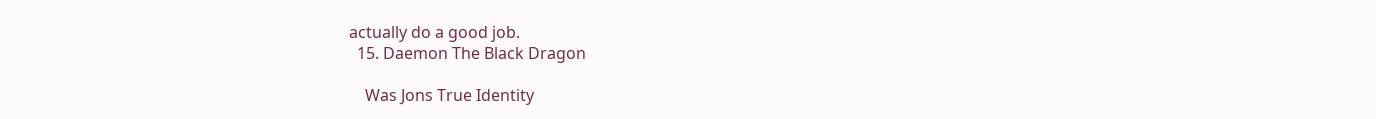actually do a good job.
  15. Daemon The Black Dragon

    Was Jons True Identity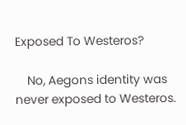Exposed To Westeros?

    No, Aegons identity was never exposed to Westeros.